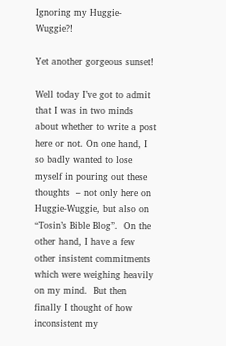Ignoring my Huggie-Wuggie?!

Yet another gorgeous sunset!

Well today I’ve got to admit that I was in two minds about whether to write a post here or not. On one hand, I so badly wanted to lose myself in pouring out these thoughts  – not only here on Huggie-Wuggie, but also on “Tosin’s Bible Blog”.  On the other hand, I have a few other insistent commitments which were weighing heavily on my mind.  But then finally I thought of how inconsistent my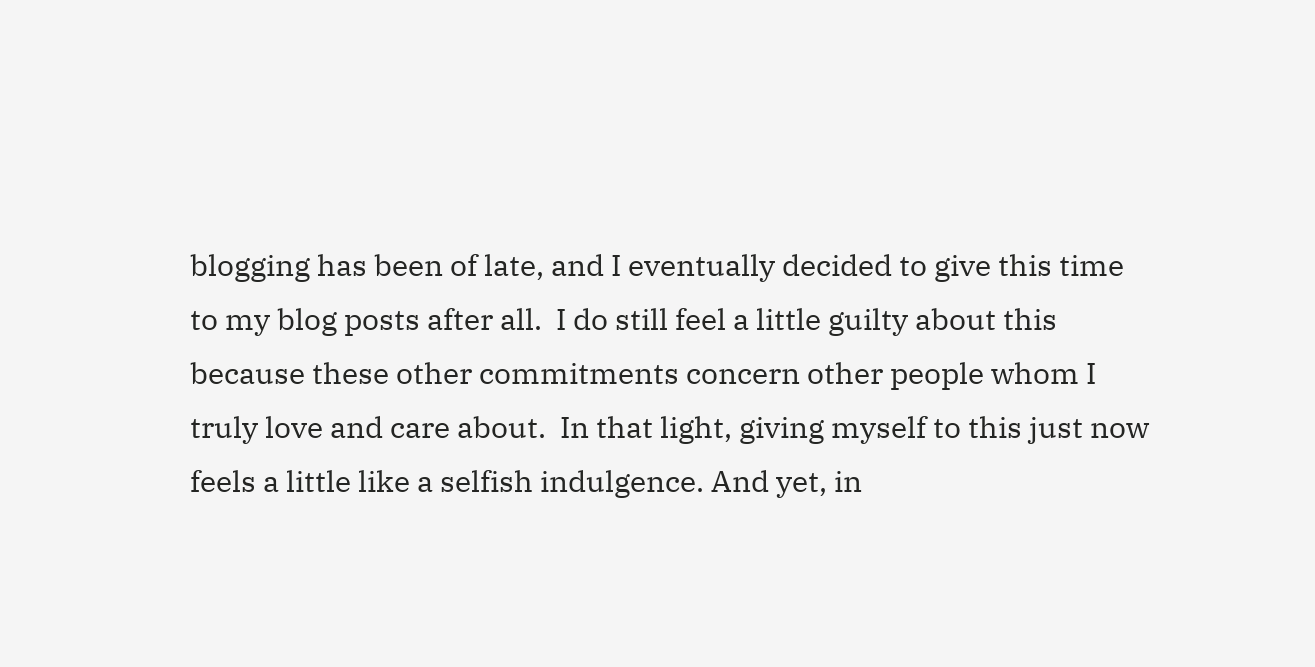blogging has been of late, and I eventually decided to give this time to my blog posts after all.  I do still feel a little guilty about this because these other commitments concern other people whom I truly love and care about.  In that light, giving myself to this just now feels a little like a selfish indulgence. And yet, in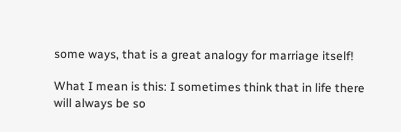some ways, that is a great analogy for marriage itself!

What I mean is this: I sometimes think that in life there will always be so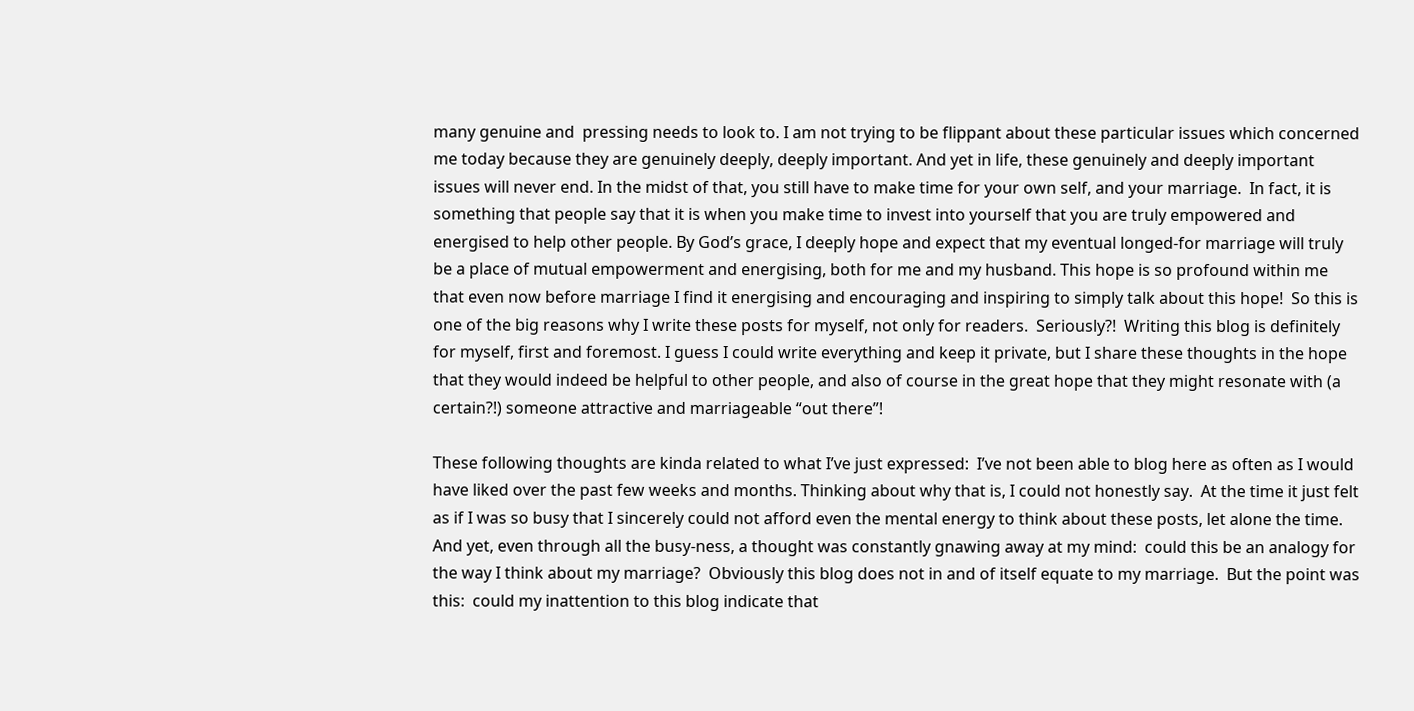many genuine and  pressing needs to look to. I am not trying to be flippant about these particular issues which concerned me today because they are genuinely deeply, deeply important. And yet in life, these genuinely and deeply important issues will never end. In the midst of that, you still have to make time for your own self, and your marriage.  In fact, it is something that people say that it is when you make time to invest into yourself that you are truly empowered and energised to help other people. By God’s grace, I deeply hope and expect that my eventual longed-for marriage will truly be a place of mutual empowerment and energising, both for me and my husband. This hope is so profound within me that even now before marriage I find it energising and encouraging and inspiring to simply talk about this hope!  So this is one of the big reasons why I write these posts for myself, not only for readers.  Seriously?!  Writing this blog is definitely for myself, first and foremost. I guess I could write everything and keep it private, but I share these thoughts in the hope that they would indeed be helpful to other people, and also of course in the great hope that they might resonate with (a certain?!) someone attractive and marriageable “out there”!

These following thoughts are kinda related to what I’ve just expressed:  I’ve not been able to blog here as often as I would have liked over the past few weeks and months. Thinking about why that is, I could not honestly say.  At the time it just felt as if I was so busy that I sincerely could not afford even the mental energy to think about these posts, let alone the time.  And yet, even through all the busy-ness, a thought was constantly gnawing away at my mind:  could this be an analogy for the way I think about my marriage?  Obviously this blog does not in and of itself equate to my marriage.  But the point was this:  could my inattention to this blog indicate that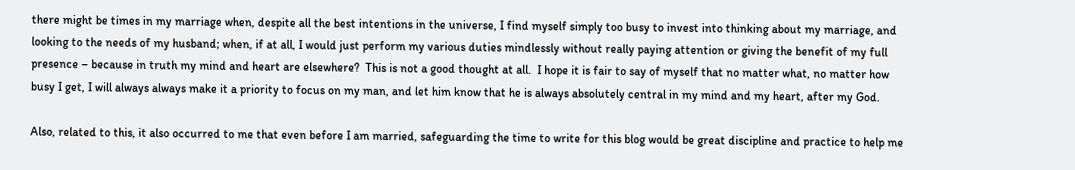there might be times in my marriage when, despite all the best intentions in the universe, I find myself simply too busy to invest into thinking about my marriage, and looking to the needs of my husband; when, if at all, I would just perform my various duties mindlessly without really paying attention or giving the benefit of my full presence – because in truth my mind and heart are elsewhere?  This is not a good thought at all.  I hope it is fair to say of myself that no matter what, no matter how busy I get, I will always always make it a priority to focus on my man, and let him know that he is always absolutely central in my mind and my heart, after my God.

Also, related to this, it also occurred to me that even before I am married, safeguarding the time to write for this blog would be great discipline and practice to help me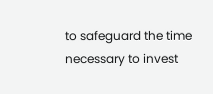to safeguard the time necessary to invest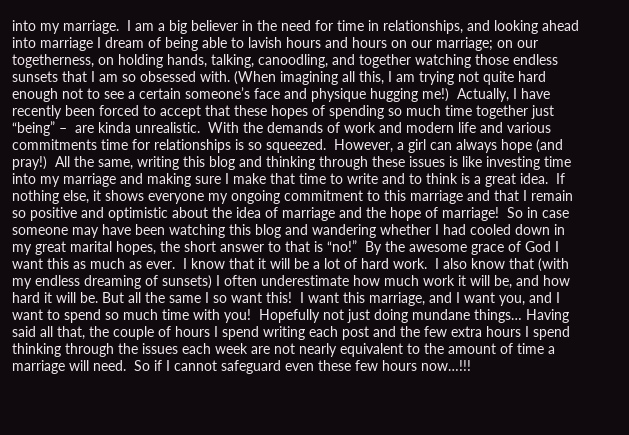into my marriage.  I am a big believer in the need for time in relationships, and looking ahead into marriage I dream of being able to lavish hours and hours on our marriage; on our togetherness, on holding hands, talking, canoodling, and together watching those endless sunsets that I am so obsessed with. (When imagining all this, I am trying not quite hard enough not to see a certain someone’s face and physique hugging me!)  Actually, I have recently been forced to accept that these hopes of spending so much time together just “being” –  are kinda unrealistic.  With the demands of work and modern life and various commitments time for relationships is so squeezed.  However, a girl can always hope (and pray!)  All the same, writing this blog and thinking through these issues is like investing time into my marriage and making sure I make that time to write and to think is a great idea.  If nothing else, it shows everyone my ongoing commitment to this marriage and that I remain so positive and optimistic about the idea of marriage and the hope of marriage!  So in case someone may have been watching this blog and wandering whether I had cooled down in my great marital hopes, the short answer to that is “no!”  By the awesome grace of God I want this as much as ever.  I know that it will be a lot of hard work.  I also know that (with my endless dreaming of sunsets) I often underestimate how much work it will be, and how hard it will be. But all the same I so want this!  I want this marriage, and I want you, and I want to spend so much time with you!  Hopefully not just doing mundane things… Having said all that, the couple of hours I spend writing each post and the few extra hours I spend thinking through the issues each week are not nearly equivalent to the amount of time a marriage will need.  So if I cannot safeguard even these few hours now…!!!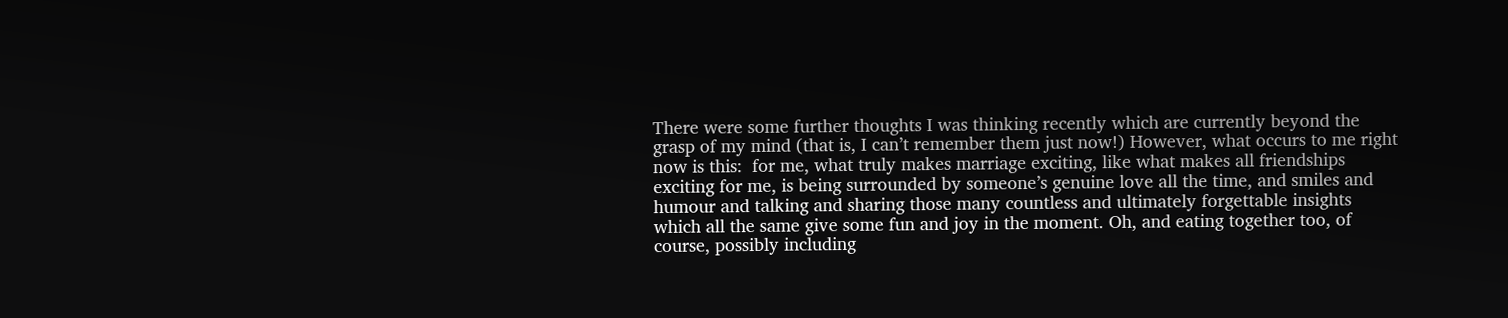There were some further thoughts I was thinking recently which are currently beyond the grasp of my mind (that is, I can’t remember them just now!) However, what occurs to me right now is this:  for me, what truly makes marriage exciting, like what makes all friendships exciting for me, is being surrounded by someone’s genuine love all the time, and smiles and humour and talking and sharing those many countless and ultimately forgettable insights which all the same give some fun and joy in the moment. Oh, and eating together too, of course, possibly including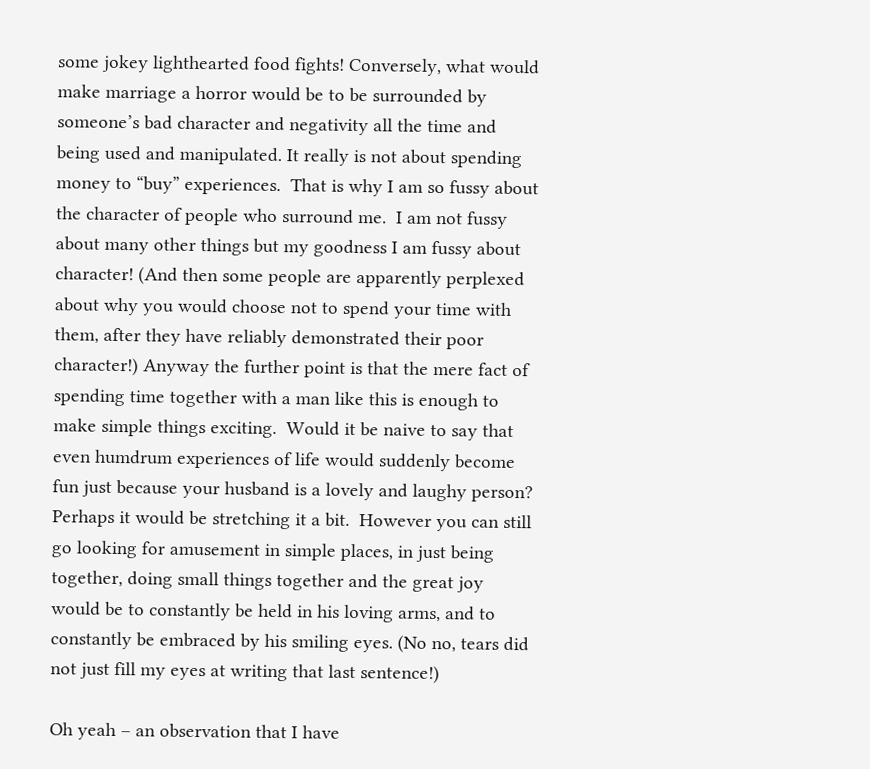some jokey lighthearted food fights! Conversely, what would make marriage a horror would be to be surrounded by someone’s bad character and negativity all the time and being used and manipulated. It really is not about spending money to “buy” experiences.  That is why I am so fussy about the character of people who surround me.  I am not fussy about many other things but my goodness I am fussy about character! (And then some people are apparently perplexed about why you would choose not to spend your time with them, after they have reliably demonstrated their poor character!) Anyway the further point is that the mere fact of spending time together with a man like this is enough to make simple things exciting.  Would it be naive to say that even humdrum experiences of life would suddenly become fun just because your husband is a lovely and laughy person?  Perhaps it would be stretching it a bit.  However you can still go looking for amusement in simple places, in just being together, doing small things together and the great joy would be to constantly be held in his loving arms, and to constantly be embraced by his smiling eyes. (No no, tears did not just fill my eyes at writing that last sentence!)

Oh yeah – an observation that I have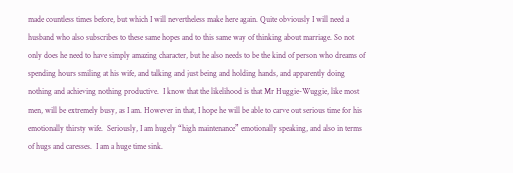made countless times before, but which I will nevertheless make here again. Quite obviously I will need a husband who also subscribes to these same hopes and to this same way of thinking about marriage. So not only does he need to have simply amazing character, but he also needs to be the kind of person who dreams of spending hours smiling at his wife, and talking and just being and holding hands, and apparently doing nothing and achieving nothing productive.  I know that the likelihood is that Mr Huggie-Wuggie, like most men, will be extremely busy, as I am. However in that, I hope he will be able to carve out serious time for his emotionally thirsty wife.  Seriously, I am hugely “high maintenance” emotionally speaking, and also in terms of hugs and caresses.  I am a huge time sink.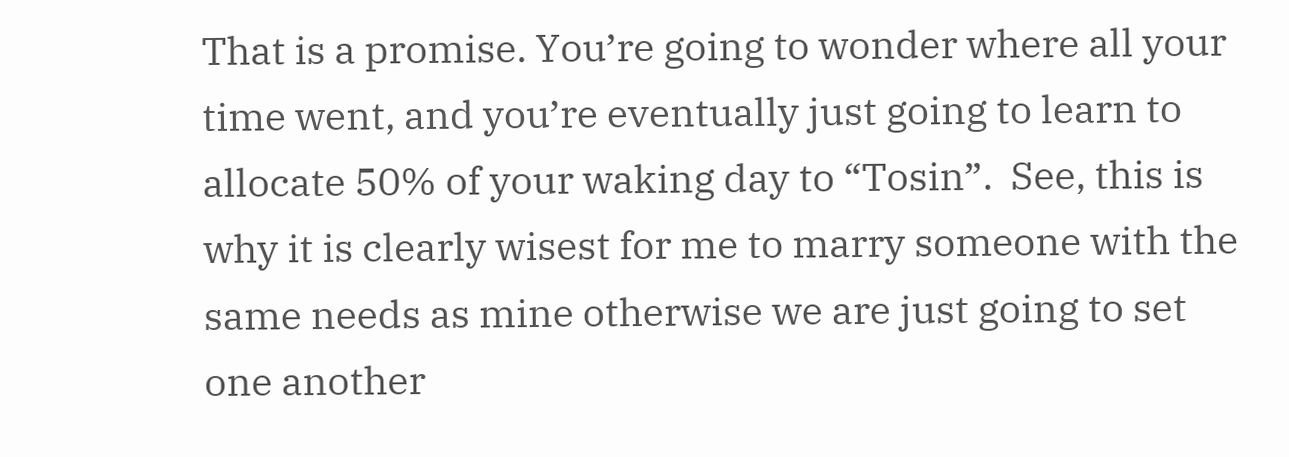That is a promise. You’re going to wonder where all your time went, and you’re eventually just going to learn to allocate 50% of your waking day to “Tosin”.  See, this is why it is clearly wisest for me to marry someone with the same needs as mine otherwise we are just going to set one another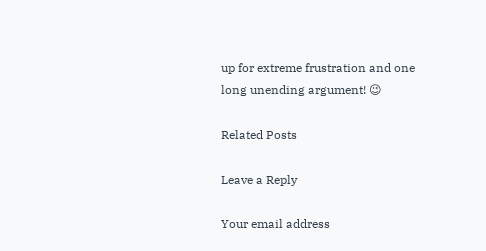up for extreme frustration and one long unending argument! 😉

Related Posts

Leave a Reply

Your email address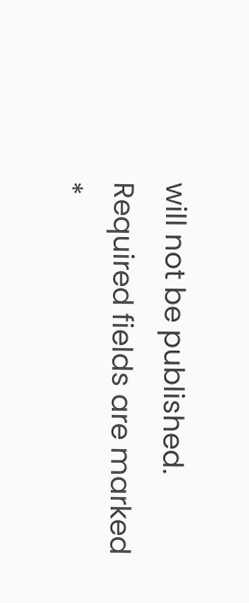will not be published. Required fields are marked *